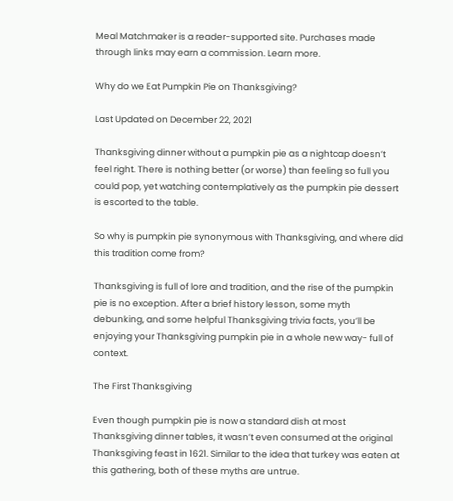Meal Matchmaker is a reader-supported site. Purchases made through links may earn a commission. Learn more.

Why do we Eat Pumpkin Pie on Thanksgiving?

Last Updated on December 22, 2021

Thanksgiving dinner without a pumpkin pie as a nightcap doesn’t feel right. There is nothing better (or worse) than feeling so full you could pop, yet watching contemplatively as the pumpkin pie dessert is escorted to the table.

So why is pumpkin pie synonymous with Thanksgiving, and where did this tradition come from?

Thanksgiving is full of lore and tradition, and the rise of the pumpkin pie is no exception. After a brief history lesson, some myth debunking, and some helpful Thanksgiving trivia facts, you’ll be enjoying your Thanksgiving pumpkin pie in a whole new way- full of context.

The First Thanksgiving

Even though pumpkin pie is now a standard dish at most Thanksgiving dinner tables, it wasn’t even consumed at the original Thanksgiving feast in 1621. Similar to the idea that turkey was eaten at this gathering, both of these myths are untrue.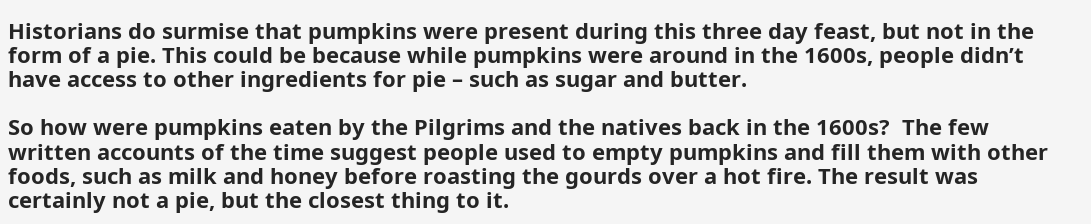Historians do surmise that pumpkins were present during this three day feast, but not in the form of a pie. This could be because while pumpkins were around in the 1600s, people didn’t have access to other ingredients for pie – such as sugar and butter.

So how were pumpkins eaten by the Pilgrims and the natives back in the 1600s?  The few written accounts of the time suggest people used to empty pumpkins and fill them with other foods, such as milk and honey before roasting the gourds over a hot fire. The result was certainly not a pie, but the closest thing to it.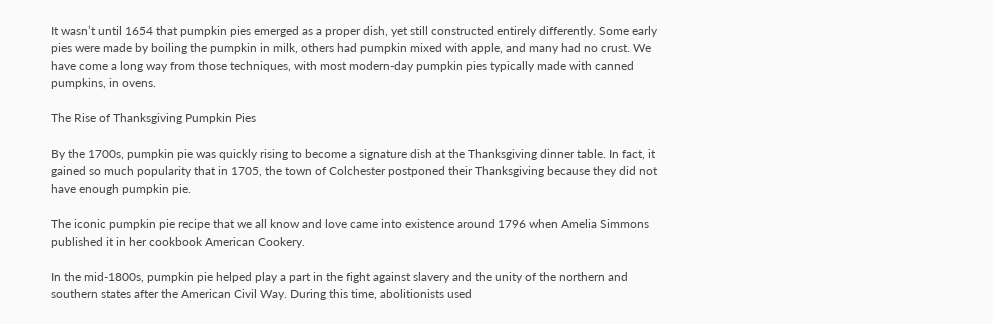It wasn’t until 1654 that pumpkin pies emerged as a proper dish, yet still constructed entirely differently. Some early pies were made by boiling the pumpkin in milk, others had pumpkin mixed with apple, and many had no crust. We have come a long way from those techniques, with most modern-day pumpkin pies typically made with canned pumpkins, in ovens.

The Rise of Thanksgiving Pumpkin Pies

By the 1700s, pumpkin pie was quickly rising to become a signature dish at the Thanksgiving dinner table. In fact, it gained so much popularity that in 1705, the town of Colchester postponed their Thanksgiving because they did not have enough pumpkin pie.

The iconic pumpkin pie recipe that we all know and love came into existence around 1796 when Amelia Simmons published it in her cookbook American Cookery.

In the mid-1800s, pumpkin pie helped play a part in the fight against slavery and the unity of the northern and southern states after the American Civil Way. During this time, abolitionists used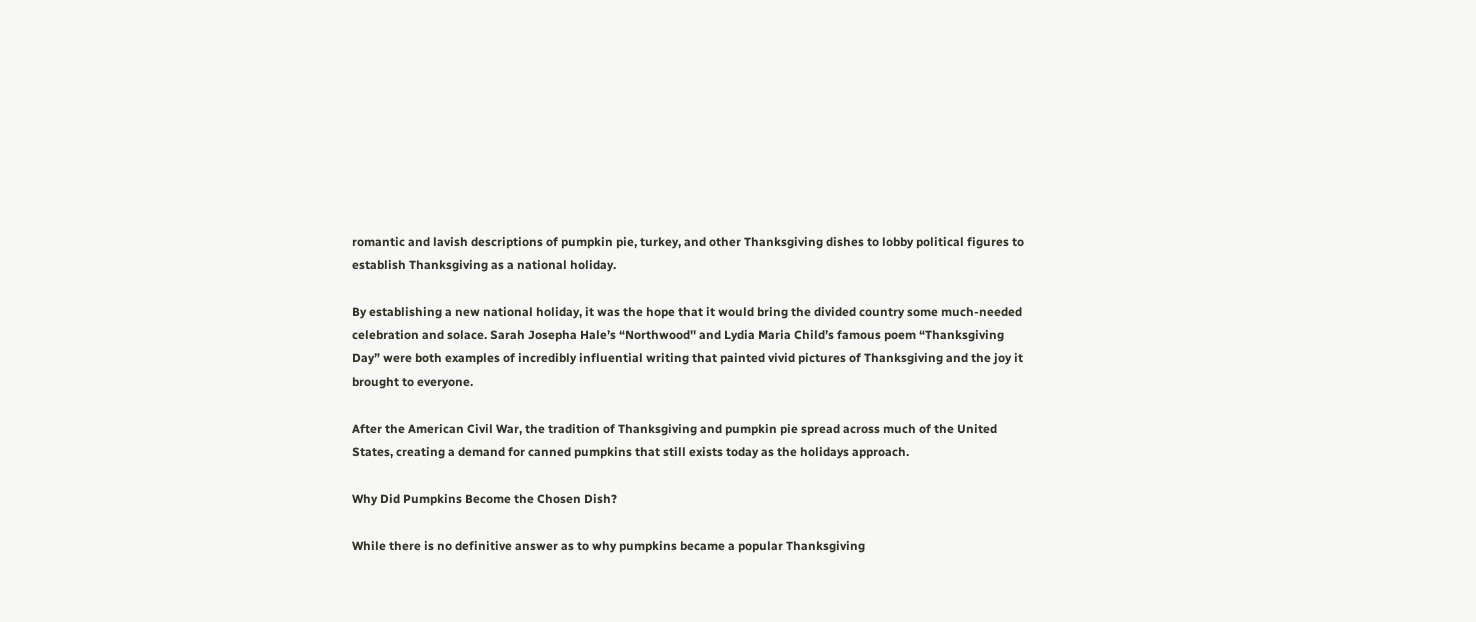romantic and lavish descriptions of pumpkin pie, turkey, and other Thanksgiving dishes to lobby political figures to establish Thanksgiving as a national holiday.

By establishing a new national holiday, it was the hope that it would bring the divided country some much-needed celebration and solace. Sarah Josepha Hale’s “Northwood'' and Lydia Maria Child’s famous poem “Thanksgiving Day” were both examples of incredibly influential writing that painted vivid pictures of Thanksgiving and the joy it brought to everyone.

After the American Civil War, the tradition of Thanksgiving and pumpkin pie spread across much of the United States, creating a demand for canned pumpkins that still exists today as the holidays approach.

Why Did Pumpkins Become the Chosen Dish?

While there is no definitive answer as to why pumpkins became a popular Thanksgiving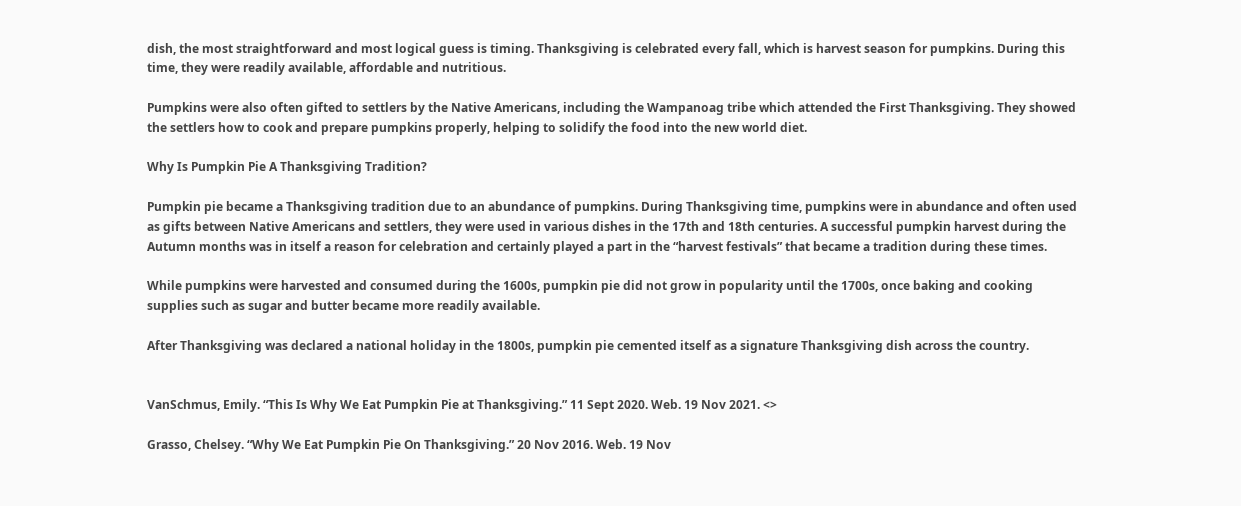dish, the most straightforward and most logical guess is timing. Thanksgiving is celebrated every fall, which is harvest season for pumpkins. During this time, they were readily available, affordable and nutritious.

Pumpkins were also often gifted to settlers by the Native Americans, including the Wampanoag tribe which attended the First Thanksgiving. They showed the settlers how to cook and prepare pumpkins properly, helping to solidify the food into the new world diet.

Why Is Pumpkin Pie A Thanksgiving Tradition?

Pumpkin pie became a Thanksgiving tradition due to an abundance of pumpkins. During Thanksgiving time, pumpkins were in abundance and often used as gifts between Native Americans and settlers, they were used in various dishes in the 17th and 18th centuries. A successful pumpkin harvest during the Autumn months was in itself a reason for celebration and certainly played a part in the “harvest festivals” that became a tradition during these times.

While pumpkins were harvested and consumed during the 1600s, pumpkin pie did not grow in popularity until the 1700s, once baking and cooking supplies such as sugar and butter became more readily available.

After Thanksgiving was declared a national holiday in the 1800s, pumpkin pie cemented itself as a signature Thanksgiving dish across the country.


VanSchmus, Emily. “This Is Why We Eat Pumpkin Pie at Thanksgiving.” 11 Sept 2020. Web. 19 Nov 2021. <>

Grasso, Chelsey. “Why We Eat Pumpkin Pie On Thanksgiving.” 20 Nov 2016. Web. 19 Nov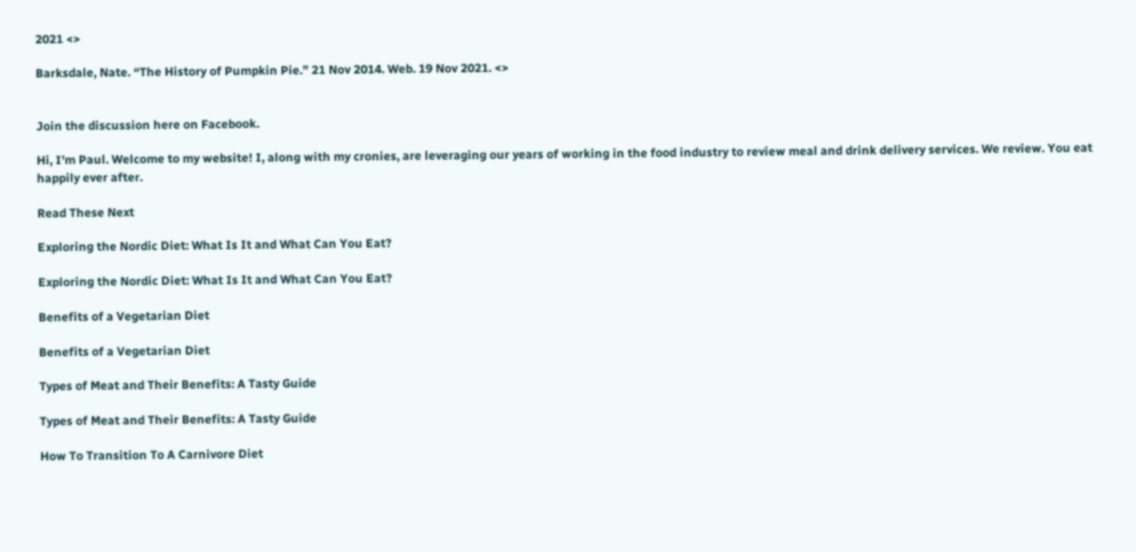2021 <>

Barksdale, Nate. “The History of Pumpkin Pie.” 21 Nov 2014. Web. 19 Nov 2021. <>


Join the discussion here on Facebook.

Hi, I'm Paul. Welcome to my website! I, along with my cronies, are leveraging our years of working in the food industry to review meal and drink delivery services. We review. You eat happily ever after.

Read These Next

Exploring the Nordic Diet: What Is It and What Can You Eat?

Exploring the Nordic Diet: What Is It and What Can You Eat?

Benefits of a Vegetarian Diet

Benefits of a Vegetarian Diet

Types of Meat and Their Benefits: A Tasty Guide

Types of Meat and Their Benefits: A Tasty Guide

How To Transition To A Carnivore Diet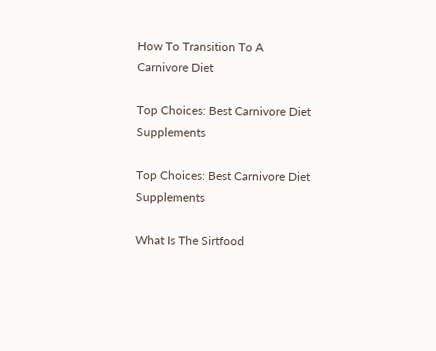How To Transition To A Carnivore Diet

Top Choices: Best Carnivore Diet Supplements

Top Choices: Best Carnivore Diet Supplements

What Is The Sirtfood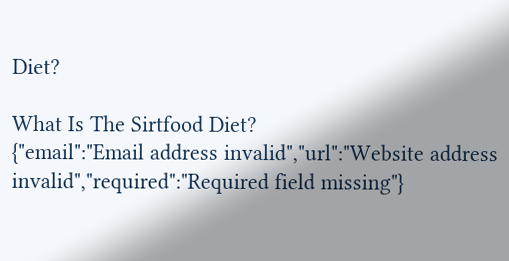Diet?

What Is The Sirtfood Diet?
{"email":"Email address invalid","url":"Website address invalid","required":"Required field missing"}